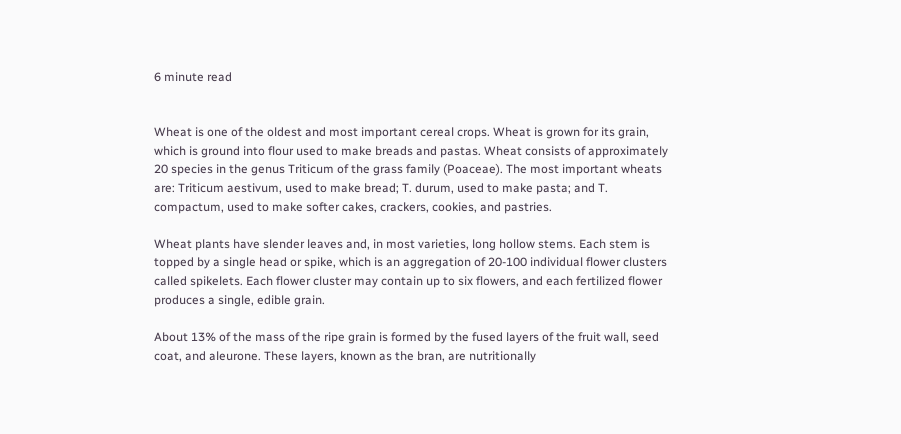6 minute read


Wheat is one of the oldest and most important cereal crops. Wheat is grown for its grain, which is ground into flour used to make breads and pastas. Wheat consists of approximately 20 species in the genus Triticum of the grass family (Poaceae). The most important wheats are: Triticum aestivum, used to make bread; T. durum, used to make pasta; and T. compactum, used to make softer cakes, crackers, cookies, and pastries.

Wheat plants have slender leaves and, in most varieties, long hollow stems. Each stem is topped by a single head or spike, which is an aggregation of 20-100 individual flower clusters called spikelets. Each flower cluster may contain up to six flowers, and each fertilized flower produces a single, edible grain.

About 13% of the mass of the ripe grain is formed by the fused layers of the fruit wall, seed coat, and aleurone. These layers, known as the bran, are nutritionally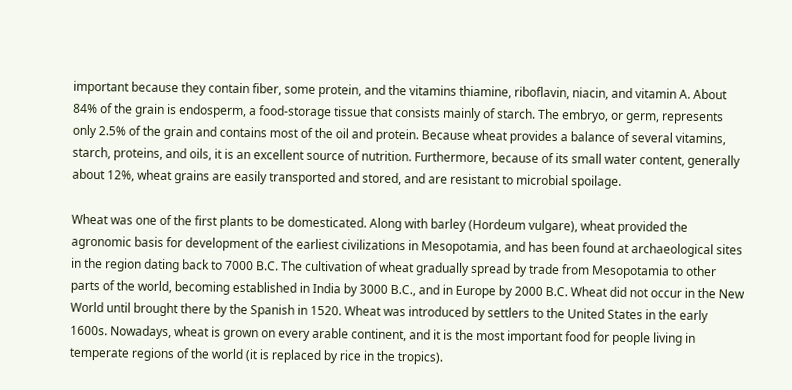important because they contain fiber, some protein, and the vitamins thiamine, riboflavin, niacin, and vitamin A. About 84% of the grain is endosperm, a food-storage tissue that consists mainly of starch. The embryo, or germ, represents only 2.5% of the grain and contains most of the oil and protein. Because wheat provides a balance of several vitamins, starch, proteins, and oils, it is an excellent source of nutrition. Furthermore, because of its small water content, generally about 12%, wheat grains are easily transported and stored, and are resistant to microbial spoilage.

Wheat was one of the first plants to be domesticated. Along with barley (Hordeum vulgare), wheat provided the agronomic basis for development of the earliest civilizations in Mesopotamia, and has been found at archaeological sites in the region dating back to 7000 B.C. The cultivation of wheat gradually spread by trade from Mesopotamia to other parts of the world, becoming established in India by 3000 B.C., and in Europe by 2000 B.C. Wheat did not occur in the New World until brought there by the Spanish in 1520. Wheat was introduced by settlers to the United States in the early 1600s. Nowadays, wheat is grown on every arable continent, and it is the most important food for people living in temperate regions of the world (it is replaced by rice in the tropics).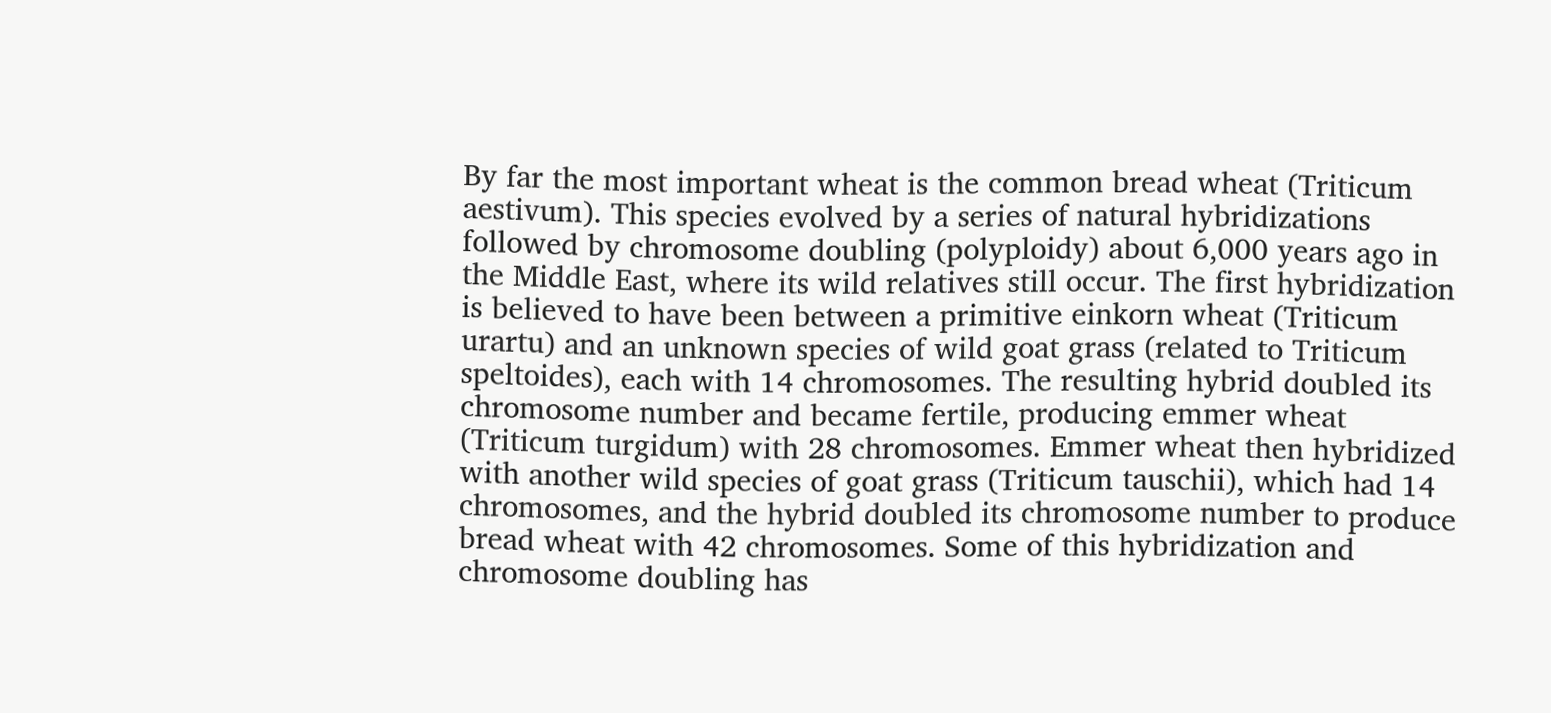By far the most important wheat is the common bread wheat (Triticum aestivum). This species evolved by a series of natural hybridizations followed by chromosome doubling (polyploidy) about 6,000 years ago in the Middle East, where its wild relatives still occur. The first hybridization is believed to have been between a primitive einkorn wheat (Triticum urartu) and an unknown species of wild goat grass (related to Triticum speltoides), each with 14 chromosomes. The resulting hybrid doubled its chromosome number and became fertile, producing emmer wheat (Triticum turgidum) with 28 chromosomes. Emmer wheat then hybridized with another wild species of goat grass (Triticum tauschii), which had 14 chromosomes, and the hybrid doubled its chromosome number to produce bread wheat with 42 chromosomes. Some of this hybridization and chromosome doubling has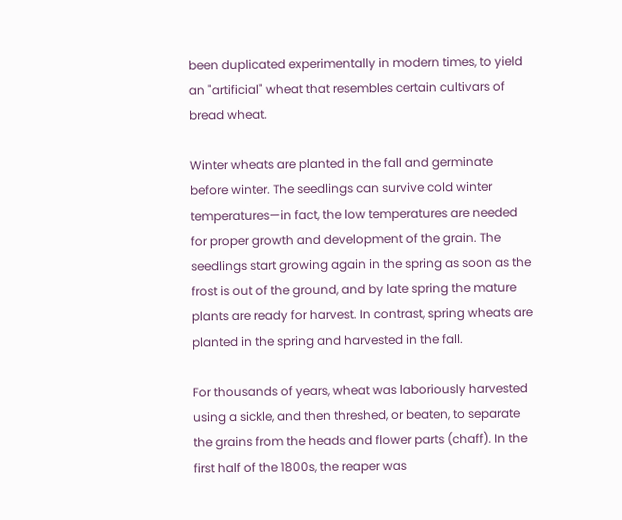been duplicated experimentally in modern times, to yield an "artificial" wheat that resembles certain cultivars of bread wheat.

Winter wheats are planted in the fall and germinate before winter. The seedlings can survive cold winter temperatures—in fact, the low temperatures are needed for proper growth and development of the grain. The seedlings start growing again in the spring as soon as the frost is out of the ground, and by late spring the mature plants are ready for harvest. In contrast, spring wheats are planted in the spring and harvested in the fall.

For thousands of years, wheat was laboriously harvested using a sickle, and then threshed, or beaten, to separate the grains from the heads and flower parts (chaff). In the first half of the 1800s, the reaper was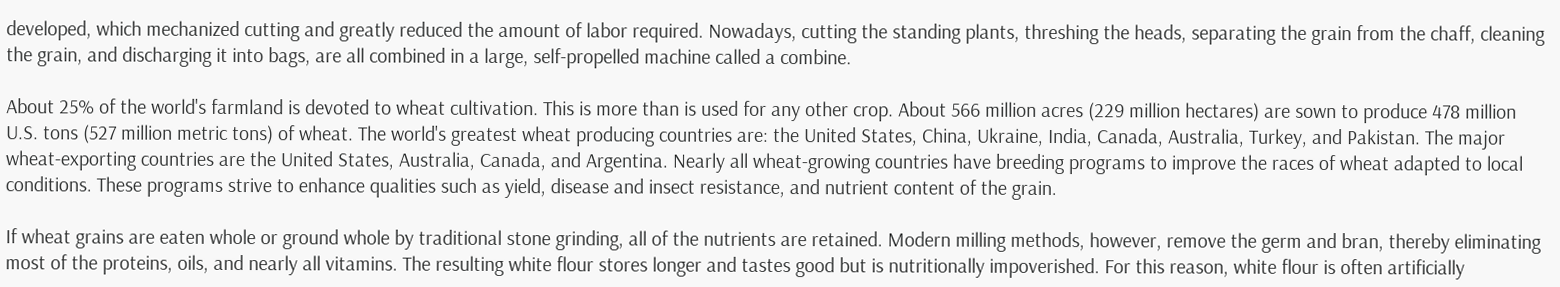developed, which mechanized cutting and greatly reduced the amount of labor required. Nowadays, cutting the standing plants, threshing the heads, separating the grain from the chaff, cleaning the grain, and discharging it into bags, are all combined in a large, self-propelled machine called a combine.

About 25% of the world's farmland is devoted to wheat cultivation. This is more than is used for any other crop. About 566 million acres (229 million hectares) are sown to produce 478 million U.S. tons (527 million metric tons) of wheat. The world's greatest wheat producing countries are: the United States, China, Ukraine, India, Canada, Australia, Turkey, and Pakistan. The major wheat-exporting countries are the United States, Australia, Canada, and Argentina. Nearly all wheat-growing countries have breeding programs to improve the races of wheat adapted to local conditions. These programs strive to enhance qualities such as yield, disease and insect resistance, and nutrient content of the grain.

If wheat grains are eaten whole or ground whole by traditional stone grinding, all of the nutrients are retained. Modern milling methods, however, remove the germ and bran, thereby eliminating most of the proteins, oils, and nearly all vitamins. The resulting white flour stores longer and tastes good but is nutritionally impoverished. For this reason, white flour is often artificially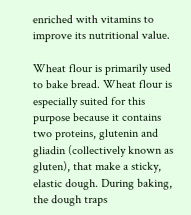enriched with vitamins to improve its nutritional value.

Wheat flour is primarily used to bake bread. Wheat flour is especially suited for this purpose because it contains two proteins, glutenin and gliadin (collectively known as gluten), that make a sticky, elastic dough. During baking, the dough traps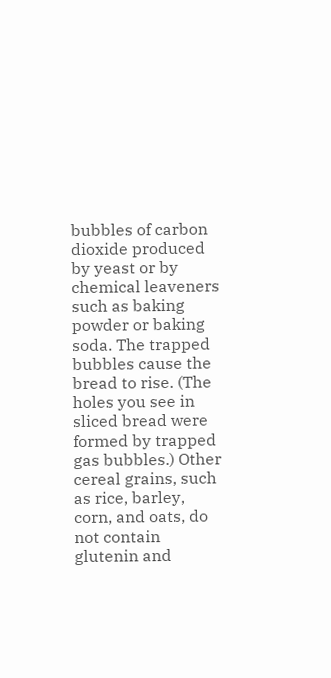bubbles of carbon dioxide produced by yeast or by chemical leaveners such as baking powder or baking soda. The trapped bubbles cause the bread to rise. (The holes you see in sliced bread were formed by trapped gas bubbles.) Other cereal grains, such as rice, barley, corn, and oats, do not contain glutenin and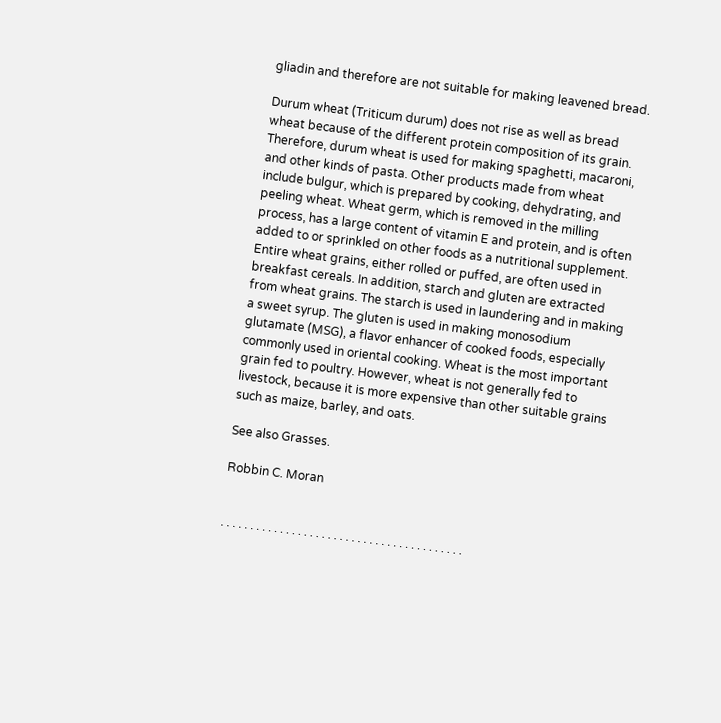gliadin and therefore are not suitable for making leavened bread.

Durum wheat (Triticum durum) does not rise as well as bread wheat because of the different protein composition of its grain. Therefore, durum wheat is used for making spaghetti, macaroni, and other kinds of pasta. Other products made from wheat include bulgur, which is prepared by cooking, dehydrating, and peeling wheat. Wheat germ, which is removed in the milling process, has a large content of vitamin E and protein, and is often added to or sprinkled on other foods as a nutritional supplement. Entire wheat grains, either rolled or puffed, are often used in breakfast cereals. In addition, starch and gluten are extracted from wheat grains. The starch is used in laundering and in making a sweet syrup. The gluten is used in making monosodium glutamate (MSG), a flavor enhancer of cooked foods, especially commonly used in oriental cooking. Wheat is the most important grain fed to poultry. However, wheat is not generally fed to livestock, because it is more expensive than other suitable grains such as maize, barley, and oats.

See also Grasses.

Robbin C. Moran


. . . . . . . . . . . . . . . . . . . . . . . . . . . . . . . . . . . . . . . . .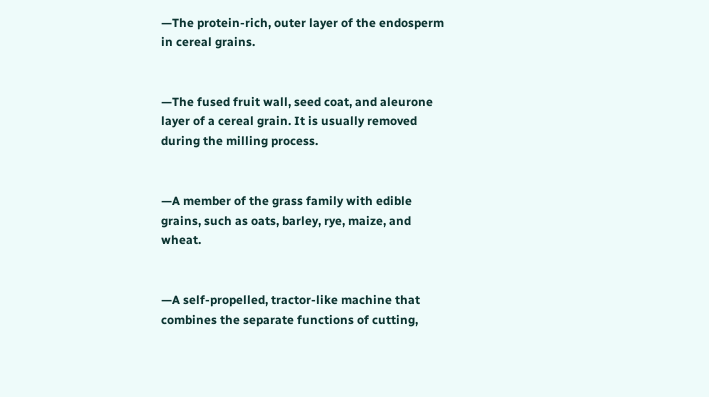—The protein-rich, outer layer of the endosperm in cereal grains.


—The fused fruit wall, seed coat, and aleurone layer of a cereal grain. It is usually removed during the milling process.


—A member of the grass family with edible grains, such as oats, barley, rye, maize, and wheat.


—A self-propelled, tractor-like machine that combines the separate functions of cutting,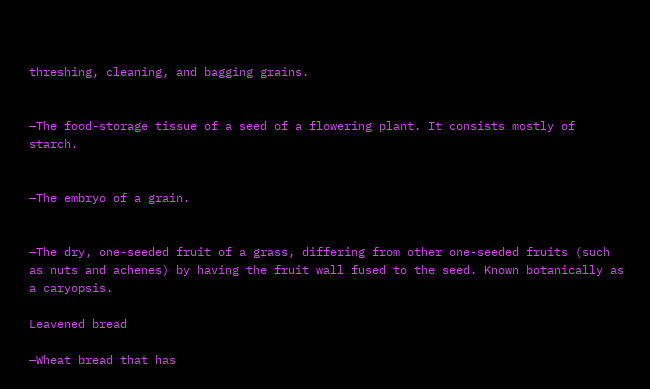threshing, cleaning, and bagging grains.


—The food-storage tissue of a seed of a flowering plant. It consists mostly of starch.


—The embryo of a grain.


—The dry, one-seeded fruit of a grass, differing from other one-seeded fruits (such as nuts and achenes) by having the fruit wall fused to the seed. Known botanically as a caryopsis.

Leavened bread

—Wheat bread that has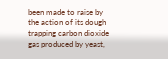been made to raise by the action of its dough trapping carbon dioxide gas produced by yeast,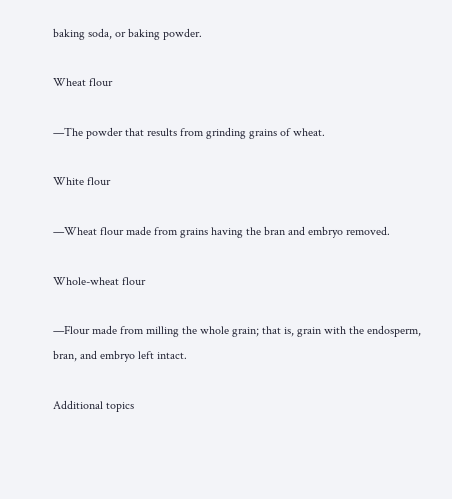baking soda, or baking powder.

Wheat flour

—The powder that results from grinding grains of wheat.

White flour

—Wheat flour made from grains having the bran and embryo removed.

Whole-wheat flour

—Flour made from milling the whole grain; that is, grain with the endosperm, bran, and embryo left intact.

Additional topics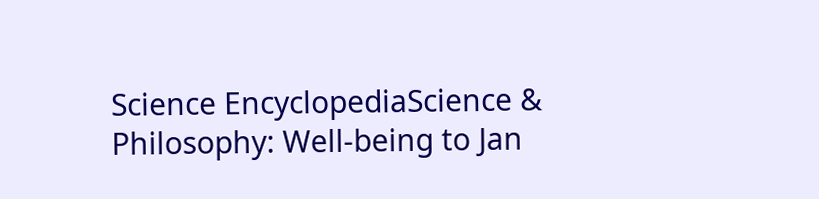Science EncyclopediaScience & Philosophy: Well-being to Jan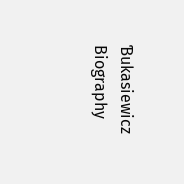Ɓukasiewicz Biography